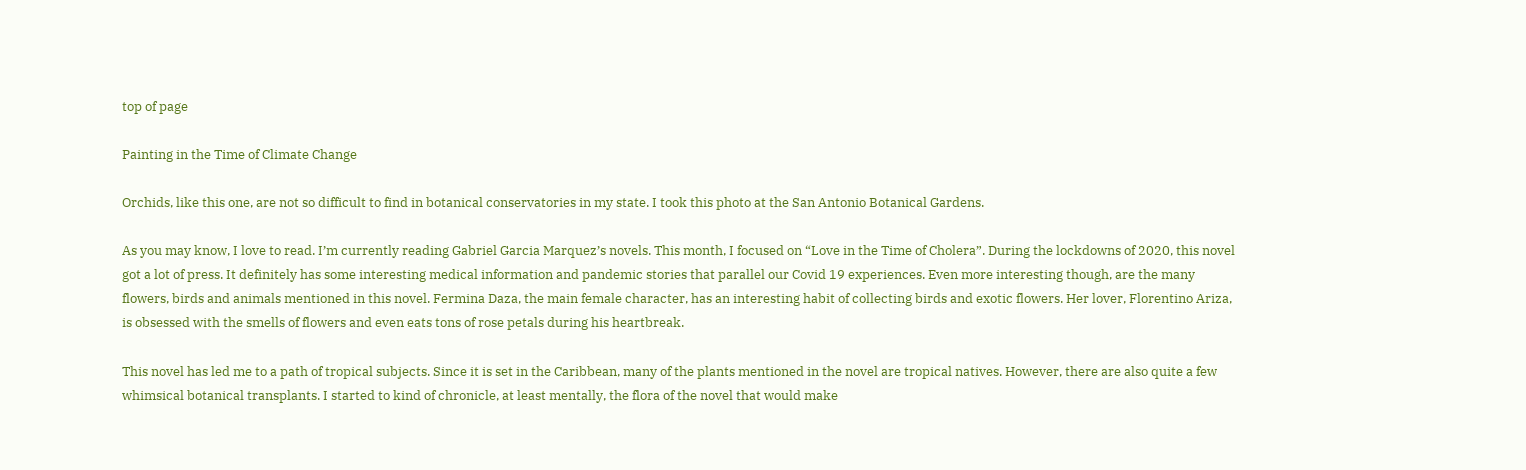top of page

Painting in the Time of Climate Change

Orchids, like this one, are not so difficult to find in botanical conservatories in my state. I took this photo at the San Antonio Botanical Gardens.

As you may know, I love to read. I’m currently reading Gabriel Garcia Marquez’s novels. This month, I focused on “Love in the Time of Cholera”. During the lockdowns of 2020, this novel got a lot of press. It definitely has some interesting medical information and pandemic stories that parallel our Covid 19 experiences. Even more interesting though, are the many flowers, birds and animals mentioned in this novel. Fermina Daza, the main female character, has an interesting habit of collecting birds and exotic flowers. Her lover, Florentino Ariza, is obsessed with the smells of flowers and even eats tons of rose petals during his heartbreak.

This novel has led me to a path of tropical subjects. Since it is set in the Caribbean, many of the plants mentioned in the novel are tropical natives. However, there are also quite a few whimsical botanical transplants. I started to kind of chronicle, at least mentally, the flora of the novel that would make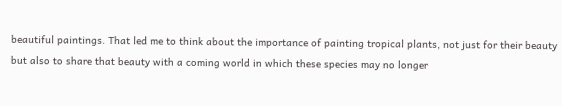beautiful paintings. That led me to think about the importance of painting tropical plants, not just for their beauty but also to share that beauty with a coming world in which these species may no longer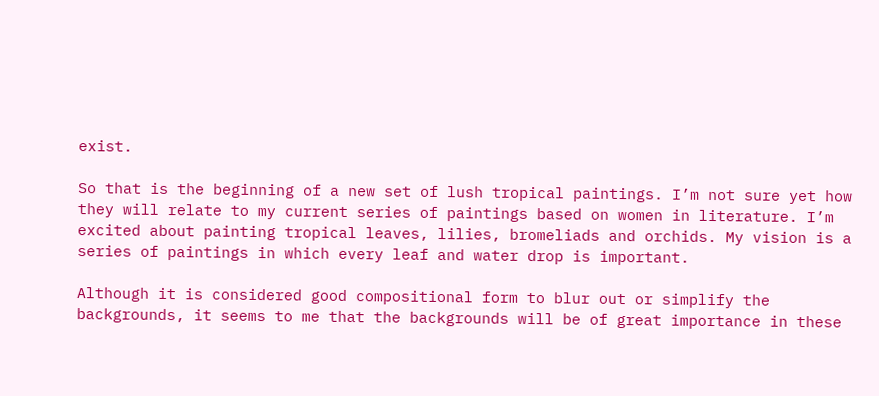exist.

So that is the beginning of a new set of lush tropical paintings. I’m not sure yet how they will relate to my current series of paintings based on women in literature. I’m excited about painting tropical leaves, lilies, bromeliads and orchids. My vision is a series of paintings in which every leaf and water drop is important.

Although it is considered good compositional form to blur out or simplify the backgrounds, it seems to me that the backgrounds will be of great importance in these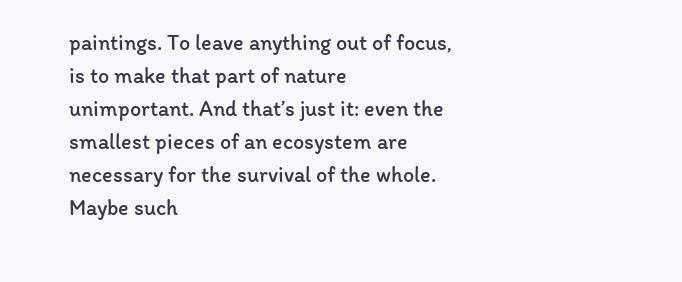paintings. To leave anything out of focus, is to make that part of nature unimportant. And that’s just it: even the smallest pieces of an ecosystem are necessary for the survival of the whole. Maybe such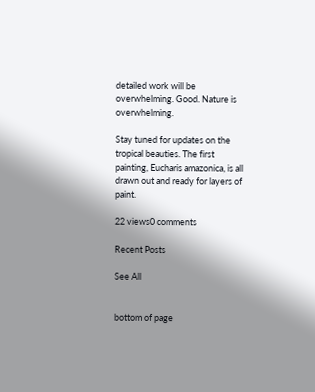detailed work will be overwhelming. Good. Nature is overwhelming.

Stay tuned for updates on the tropical beauties. The first painting, Eucharis amazonica, is all drawn out and ready for layers of paint.

22 views0 comments

Recent Posts

See All


bottom of page